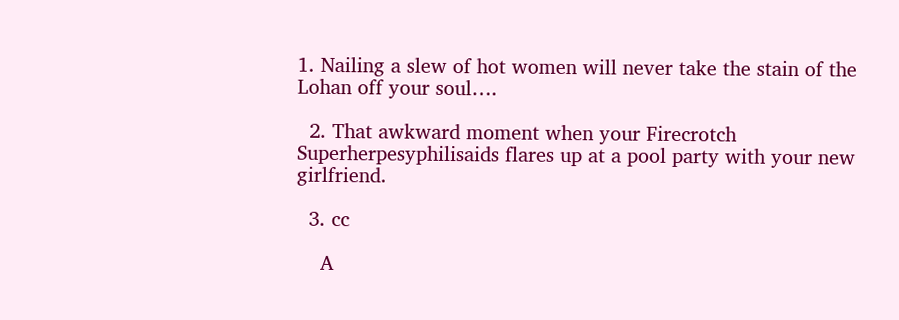1. Nailing a slew of hot women will never take the stain of the Lohan off your soul….

  2. That awkward moment when your Firecrotch Superherpesyphilisaids flares up at a pool party with your new girlfriend.

  3. cc

    A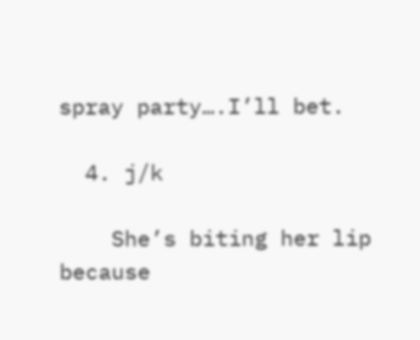spray party….I’ll bet.

  4. j/k

    She’s biting her lip because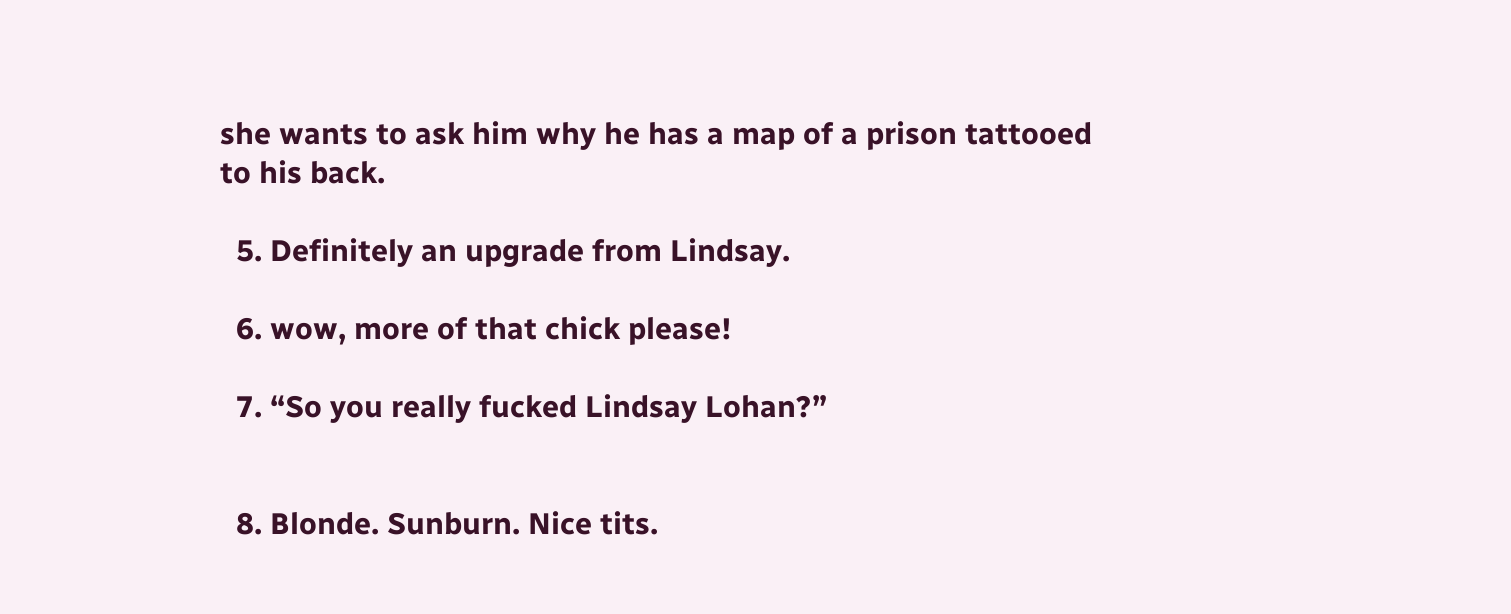she wants to ask him why he has a map of a prison tattooed to his back.

  5. Definitely an upgrade from Lindsay.

  6. wow, more of that chick please!

  7. “So you really fucked Lindsay Lohan?”


  8. Blonde. Sunburn. Nice tits.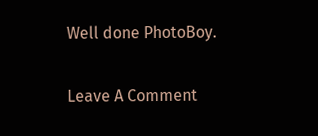Well done PhotoBoy.

Leave A Comment